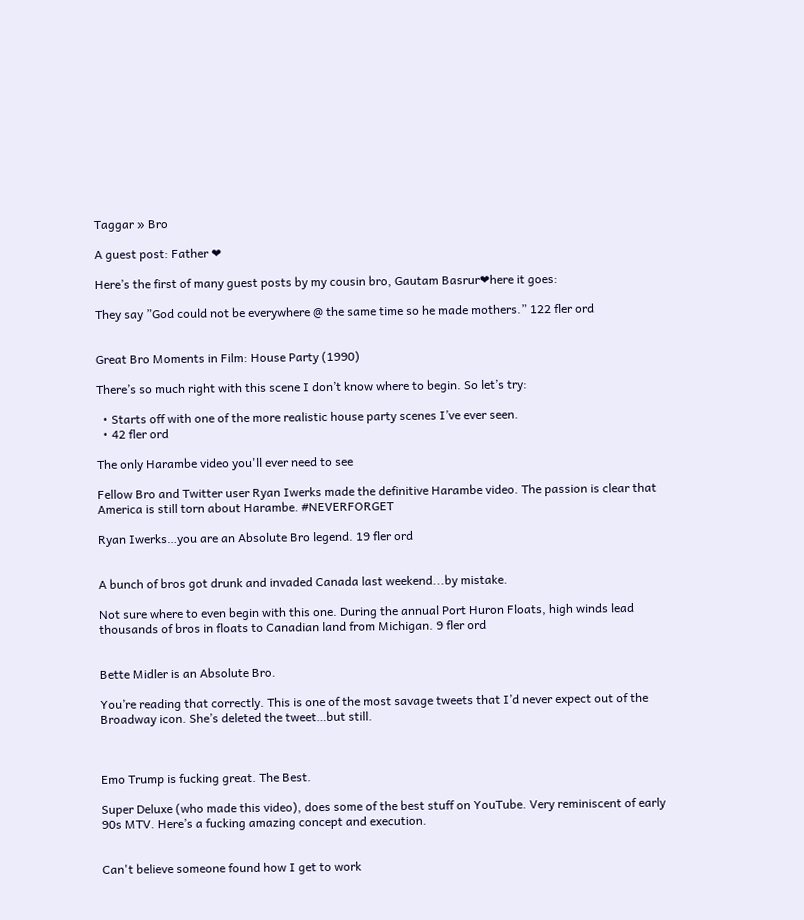Taggar » Bro

A guest post: Father ❤

Here’s the first of many guest posts by my cousin bro, Gautam Basrur❤here it goes:

They say ”God could not be everywhere @ the same time so he made mothers.” 122 fler ord


Great Bro Moments in Film: House Party (1990)

There’s so much right with this scene I don’t know where to begin. So let’s try:

  • Starts off with one of the more realistic house party scenes I’ve ever seen.
  • 42 fler ord

The only Harambe video you'll ever need to see

Fellow Bro and Twitter user Ryan Iwerks made the definitive Harambe video. The passion is clear that America is still torn about Harambe. #NEVERFORGET

Ryan Iwerks…you are an Absolute Bro legend. 19 fler ord


A bunch of bros got drunk and invaded Canada last weekend...by mistake.

Not sure where to even begin with this one. During the annual Port Huron Floats, high winds lead thousands of bros in floats to Canadian land from Michigan. 9 fler ord


Bette Midler is an Absolute Bro.

You’re reading that correctly. This is one of the most savage tweets that I’d never expect out of the Broadway icon. She’s deleted the tweet…but still.



Emo Trump is fucking great. The Best.

Super Deluxe (who made this video), does some of the best stuff on YouTube. Very reminiscent of early 90s MTV. Here’s a fucking amazing concept and execution.


Can't believe someone found how I get to work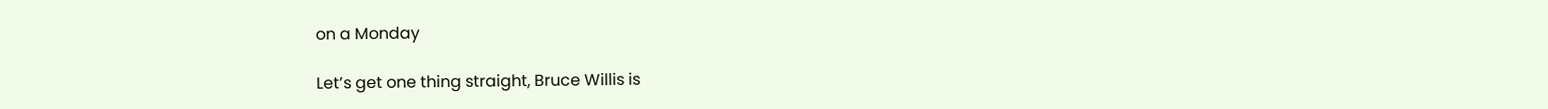on a Monday

Let’s get one thing straight, Bruce Willis is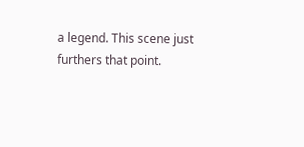a legend. This scene just furthers that point.